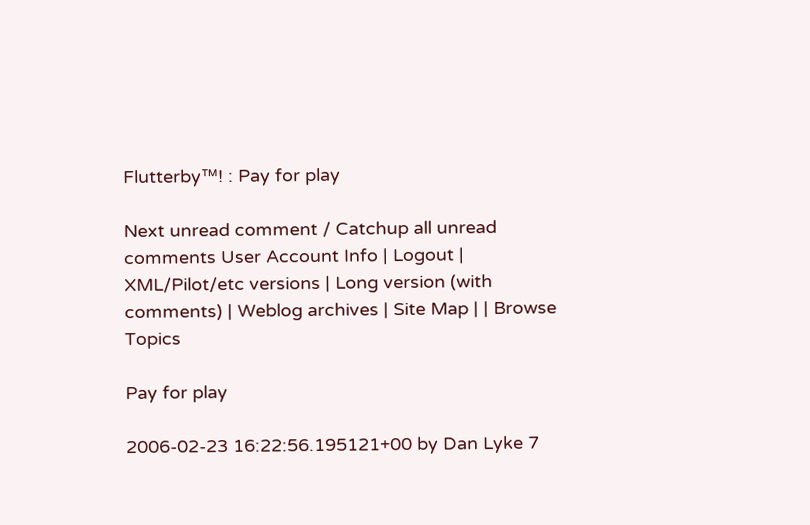Flutterby™! : Pay for play

Next unread comment / Catchup all unread comments User Account Info | Logout | XML/Pilot/etc versions | Long version (with comments) | Weblog archives | Site Map | | Browse Topics

Pay for play

2006-02-23 16:22:56.195121+00 by Dan Lyke 7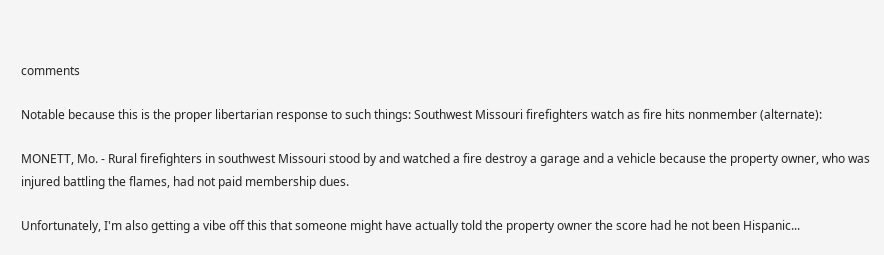comments

Notable because this is the proper libertarian response to such things: Southwest Missouri firefighters watch as fire hits nonmember (alternate):

MONETT, Mo. - Rural firefighters in southwest Missouri stood by and watched a fire destroy a garage and a vehicle because the property owner, who was injured battling the flames, had not paid membership dues.

Unfortunately, I'm also getting a vibe off this that someone might have actually told the property owner the score had he not been Hispanic...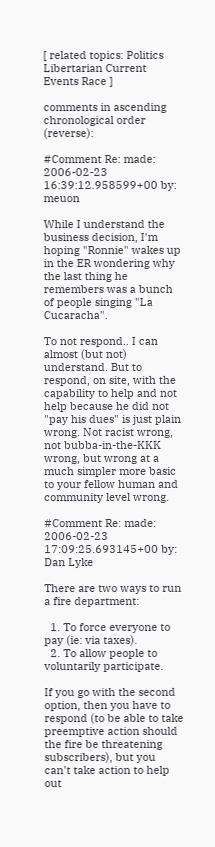[ related topics: Politics Libertarian Current Events Race ]

comments in ascending chronological order (reverse):

#Comment Re: made: 2006-02-23 16:39:12.958599+00 by: meuon

While I understand the business decision, I'm hoping "Ronnie" wakes up in the ER wondering why the last thing he remembers was a bunch of people singing "La Cucaracha".

To not respond.. I can almost (but not) understand. But to respond, on site, with the capability to help and not help because he did not "pay his dues" is just plain wrong. Not racist wrong, not bubba-in-the-KKK wrong, but wrong at a much simpler more basic to your fellow human and community level wrong.

#Comment Re: made: 2006-02-23 17:09:25.693145+00 by: Dan Lyke

There are two ways to run a fire department:

  1. To force everyone to pay (ie: via taxes).
  2. To allow people to voluntarily participate.

If you go with the second option, then you have to respond (to be able to take preemptive action should the fire be threatening subscribers), but you can't take action to help out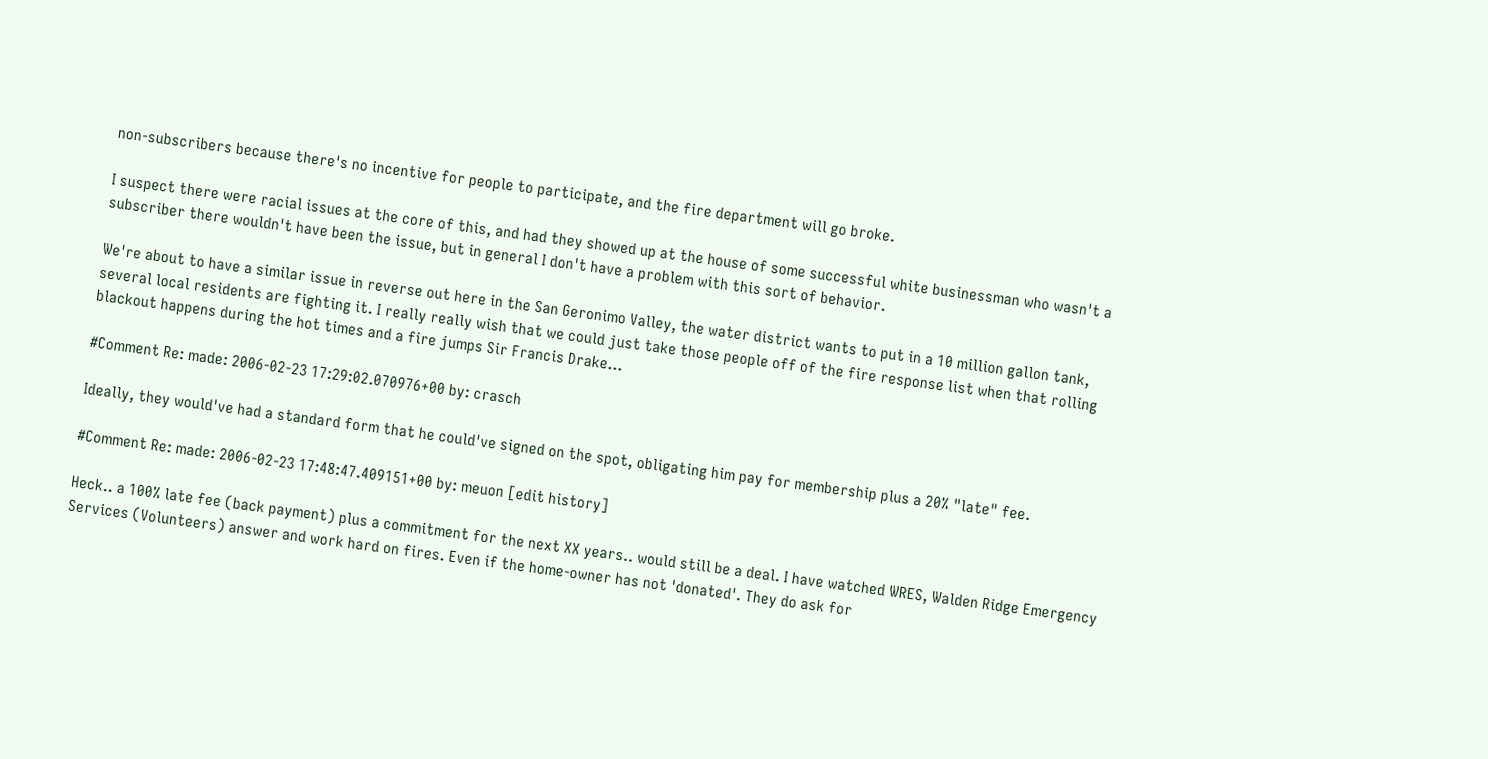non-subscribers because there's no incentive for people to participate, and the fire department will go broke.

I suspect there were racial issues at the core of this, and had they showed up at the house of some successful white businessman who wasn't a subscriber there wouldn't have been the issue, but in general I don't have a problem with this sort of behavior.

We're about to have a similar issue in reverse out here in the San Geronimo Valley, the water district wants to put in a 10 million gallon tank, several local residents are fighting it. I really really wish that we could just take those people off of the fire response list when that rolling blackout happens during the hot times and a fire jumps Sir Francis Drake...

#Comment Re: made: 2006-02-23 17:29:02.070976+00 by: crasch

Ideally, they would've had a standard form that he could've signed on the spot, obligating him pay for membership plus a 20% "late" fee.

#Comment Re: made: 2006-02-23 17:48:47.409151+00 by: meuon [edit history]

Heck.. a 100% late fee (back payment) plus a commitment for the next XX years.. would still be a deal. I have watched WRES, Walden Ridge Emergency Services (Volunteers) answer and work hard on fires. Even if the home-owner has not 'donated'. They do ask for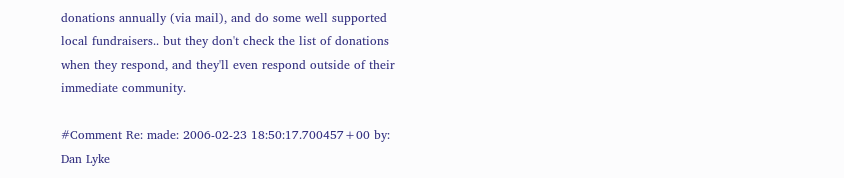donations annually (via mail), and do some well supported local fundraisers.. but they don't check the list of donations when they respond, and they'll even respond outside of their immediate community.

#Comment Re: made: 2006-02-23 18:50:17.700457+00 by: Dan Lyke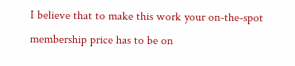I believe that to make this work your on-the-spot membership price has to be on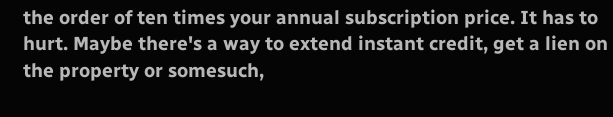the order of ten times your annual subscription price. It has to hurt. Maybe there's a way to extend instant credit, get a lien on the property or somesuch,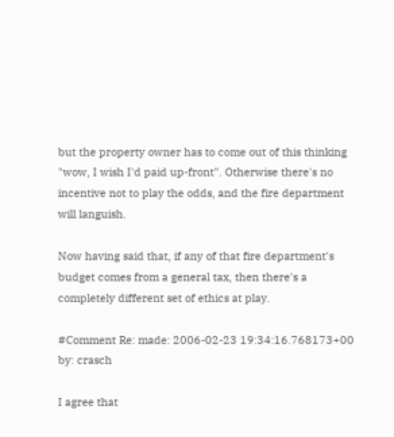but the property owner has to come out of this thinking "wow, I wish I'd paid up-front". Otherwise there's no incentive not to play the odds, and the fire department will languish.

Now having said that, if any of that fire department's budget comes from a general tax, then there's a completely different set of ethics at play.

#Comment Re: made: 2006-02-23 19:34:16.768173+00 by: crasch

I agree that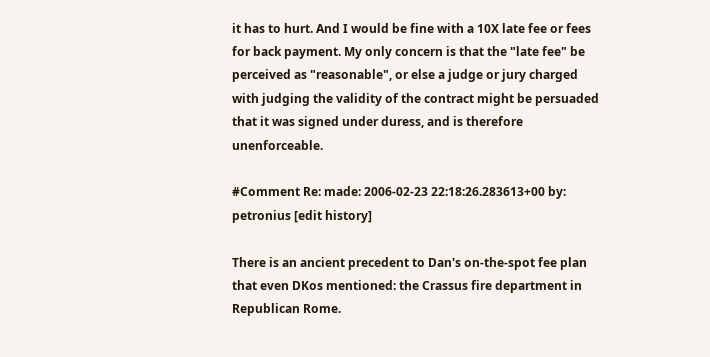it has to hurt. And I would be fine with a 10X late fee or fees for back payment. My only concern is that the "late fee" be perceived as "reasonable", or else a judge or jury charged with judging the validity of the contract might be persuaded that it was signed under duress, and is therefore unenforceable.

#Comment Re: made: 2006-02-23 22:18:26.283613+00 by: petronius [edit history]

There is an ancient precedent to Dan's on-the-spot fee plan that even DKos mentioned: the Crassus fire department in Republican Rome.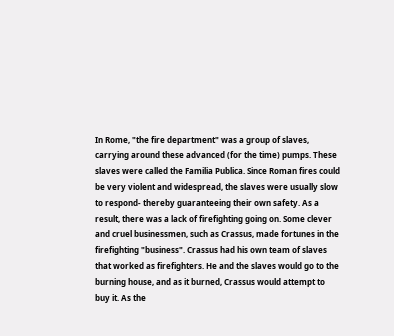In Rome, "the fire department" was a group of slaves, carrying around these advanced (for the time) pumps. These slaves were called the Familia Publica. Since Roman fires could be very violent and widespread, the slaves were usually slow to respond- thereby guaranteeing their own safety. As a result, there was a lack of firefighting going on. Some clever and cruel businessmen, such as Crassus, made fortunes in the firefighting "business". Crassus had his own team of slaves that worked as firefighters. He and the slaves would go to the burning house, and as it burned, Crassus would attempt to buy it. As the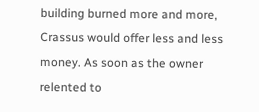building burned more and more, Crassus would offer less and less money. As soon as the owner relented to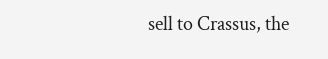sell to Crassus, the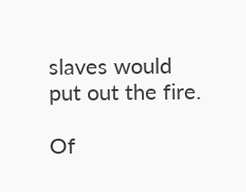slaves would put out the fire.

Of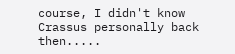course, I didn't know Crassus personally back then.....